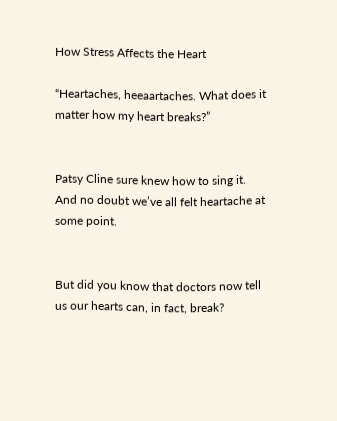How Stress Affects the Heart

“Heartaches, heeaartaches. What does it matter how my heart breaks?”


Patsy Cline sure knew how to sing it. And no doubt we’ve all felt heartache at some point.


But did you know that doctors now tell us our hearts can, in fact, break?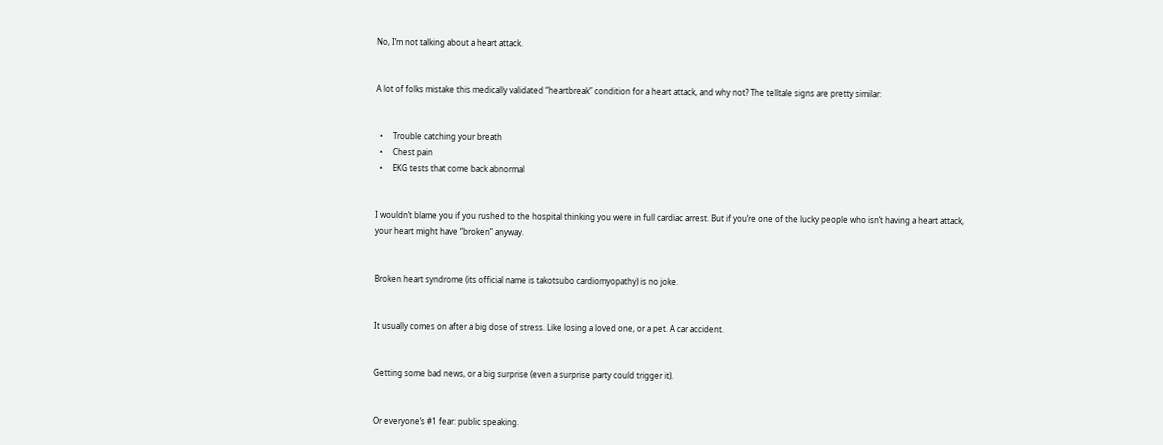No, I’m not talking about a heart attack.


A lot of folks mistake this medically validated “heartbreak” condition for a heart attack, and why not? The telltale signs are pretty similar:


  •     Trouble catching your breath
  •     Chest pain
  •     EKG tests that come back abnormal


I wouldn’t blame you if you rushed to the hospital thinking you were in full cardiac arrest. But if you’re one of the lucky people who isn’t having a heart attack, your heart might have “broken” anyway.


Broken heart syndrome (its official name is takotsubo cardiomyopathy) is no joke.


It usually comes on after a big dose of stress. Like losing a loved one, or a pet. A car accident.


Getting some bad news, or a big surprise (even a surprise party could trigger it).


Or everyone’s #1 fear: public speaking.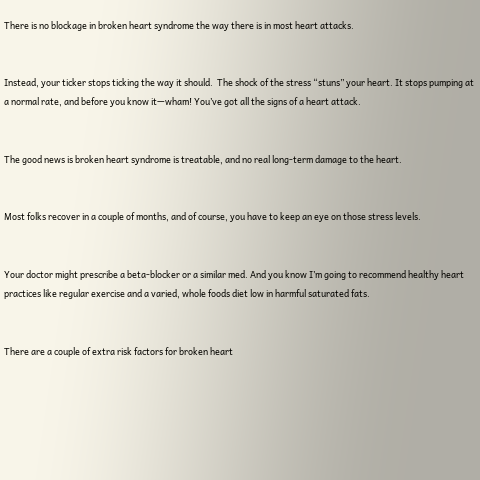There is no blockage in broken heart syndrome the way there is in most heart attacks.


Instead, your ticker stops ticking the way it should.  The shock of the stress “stuns” your heart. It stops pumping at a normal rate, and before you know it—wham! You’ve got all the signs of a heart attack.


The good news is broken heart syndrome is treatable, and no real long-term damage to the heart.


Most folks recover in a couple of months, and of course, you have to keep an eye on those stress levels.


Your doctor might prescribe a beta-blocker or a similar med. And you know I’m going to recommend healthy heart practices like regular exercise and a varied, whole foods diet low in harmful saturated fats.


There are a couple of extra risk factors for broken heart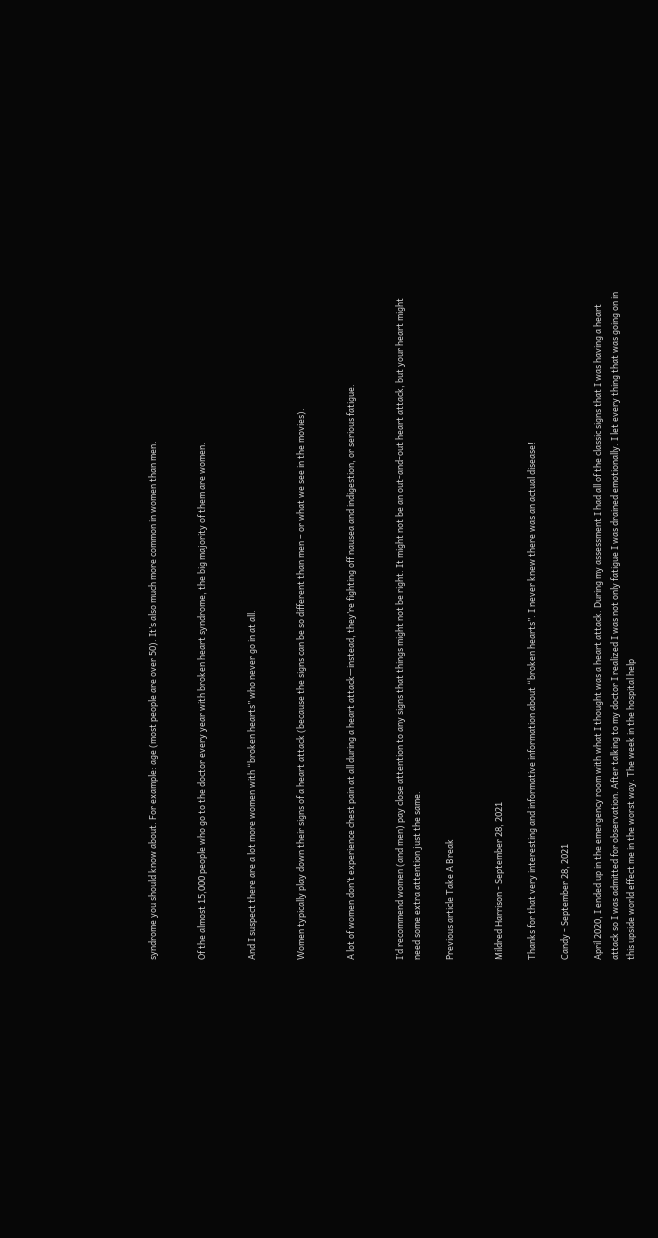syndrome you should know about. For example: age (most people are over 50). It’s also much more common in women than men.


Of the almost 15,000 people who go to the doctor every year with broken heart syndrome, the big majority of them are women.


And I suspect there are a lot more women with “broken hearts” who never go in at all.


Women typically play down their signs of a heart attack (because the signs can be so different than men – or what we see in the movies).


A lot of women don’t experience chest pain at all during a heart attack—instead, they’re fighting off nausea and indigestion, or serious fatigue.


I’d recommend women (and men) pay close attention to any signs that things might not be right. It might not be an out-and-out heart attack, but your heart might need some extra attention just the same.

Previous article Take A Break


Mildred Harrison - September 28, 2021

Thanks for that very interesting and informative information about “broken hearts”. I never knew there was an actual disease!

Candy - September 28, 2021

April 2020, I ended up in the emergency room with what I thought was a heart attack. During my assessment I had all of the classic signs that I was having a heart attack so I was admitted for observation. After talking to my doctor I realized I was not only fatigue I was drained emotionally. I let every thing that was going on in this upside world effect me in the worst way. The week in the hospital help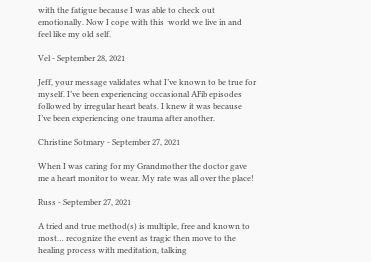with the fatigue because I was able to check out emotionally. Now I cope with this  world we live in and feel like my old self.

Vel - September 28, 2021

Jeff, your message validates what I’ve known to be true for myself. I’ve been experiencing occasional AFib episodes followed by irregular heart beats. I knew it was because I’ve been experiencing one trauma after another.

Christine Sotmary - September 27, 2021

When I was caring for my Grandmother the doctor gave me a heart monitor to wear. My rate was all over the place!

Russ - September 27, 2021

A tried and true method(s) is multiple, free and known to most… recognize the event as tragic then move to the healing process with meditation, talking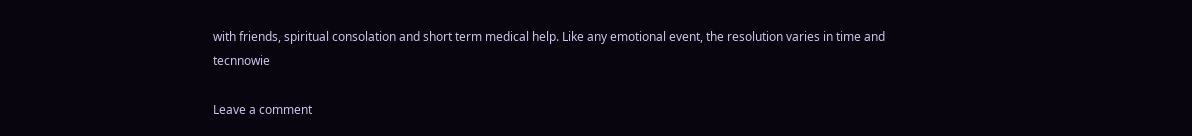with friends, spiritual consolation and short term medical help. Like any emotional event, the resolution varies in time and tecnnowie

Leave a comment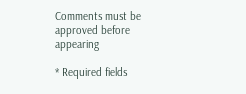Comments must be approved before appearing

* Required fields